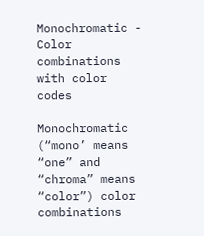Monochromatic - Color combinations with color codes

Monochromatic (“mono’ means “one” and “chroma” means “color”) color combinations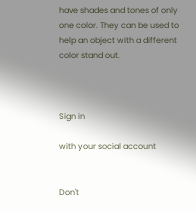have shades and tones of only one color. They can be used to help an object with a different color stand out.



Sign in

with your social account


Don't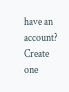have an account? Create one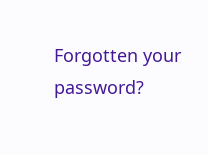Forgotten your password?